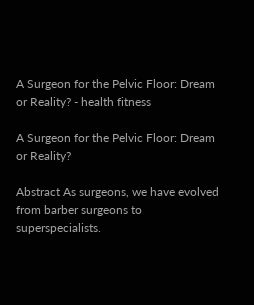A Surgeon for the Pelvic Floor: Dream or Reality? - health fitness

A Surgeon for the Pelvic Floor: Dream or Reality?

Abstract As surgeons, we have evolved from barber surgeons to superspecialists.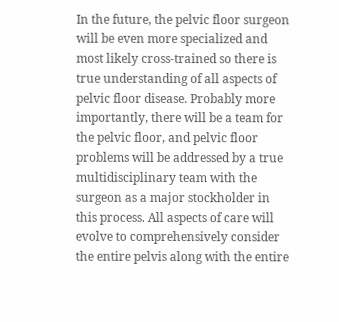In the future, the pelvic floor surgeon will be even more specialized and most likely cross-trained so there is true understanding of all aspects of pelvic floor disease. Probably more importantly, there will be a team for the pelvic floor, and pelvic floor problems will be addressed by a true multidisciplinary team with the surgeon as a major stockholder in this process. All aspects of care will evolve to comprehensively consider the entire pelvis along with the entire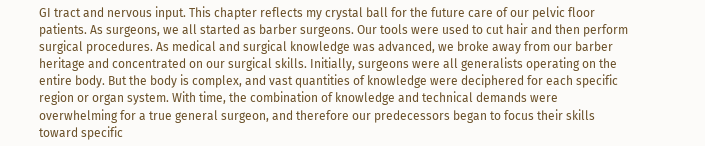GI tract and nervous input. This chapter reflects my crystal ball for the future care of our pelvic floor patients. As surgeons, we all started as barber surgeons. Our tools were used to cut hair and then perform surgical procedures. As medical and surgical knowledge was advanced, we broke away from our barber heritage and concentrated on our surgical skills. Initially, surgeons were all generalists operating on the entire body. But the body is complex, and vast quantities of knowledge were deciphered for each specific region or organ system. With time, the combination of knowledge and technical demands were overwhelming for a true general surgeon, and therefore our predecessors began to focus their skills toward specific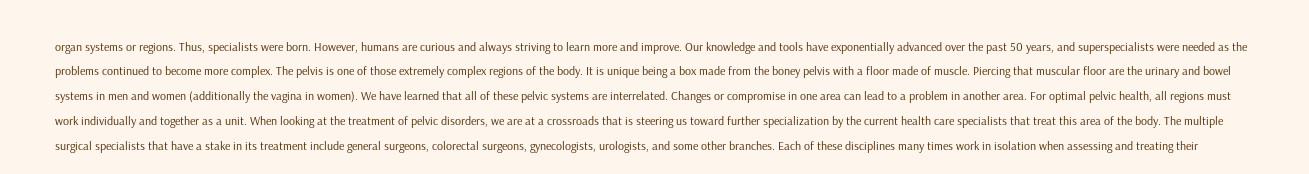organ systems or regions. Thus, specialists were born. However, humans are curious and always striving to learn more and improve. Our knowledge and tools have exponentially advanced over the past 50 years, and superspecialists were needed as the problems continued to become more complex. The pelvis is one of those extremely complex regions of the body. It is unique being a box made from the boney pelvis with a floor made of muscle. Piercing that muscular floor are the urinary and bowel systems in men and women (additionally the vagina in women). We have learned that all of these pelvic systems are interrelated. Changes or compromise in one area can lead to a problem in another area. For optimal pelvic health, all regions must work individually and together as a unit. When looking at the treatment of pelvic disorders, we are at a crossroads that is steering us toward further specialization by the current health care specialists that treat this area of the body. The multiple surgical specialists that have a stake in its treatment include general surgeons, colorectal surgeons, gynecologists, urologists, and some other branches. Each of these disciplines many times work in isolation when assessing and treating their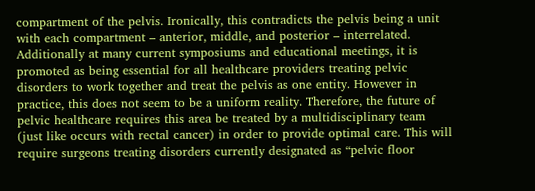compartment of the pelvis. Ironically, this contradicts the pelvis being a unit with each compartment – anterior, middle, and posterior – interrelated. Additionally at many current symposiums and educational meetings, it is promoted as being essential for all healthcare providers treating pelvic disorders to work together and treat the pelvis as one entity. However in practice, this does not seem to be a uniform reality. Therefore, the future of pelvic healthcare requires this area be treated by a multidisciplinary team (just like occurs with rectal cancer) in order to provide optimal care. This will require surgeons treating disorders currently designated as “pelvic floor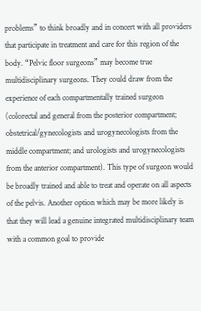problems” to think broadly and in concert with all providers that participate in treatment and care for this region of the body. “Pelvic floor surgeons” may become true multidisciplinary surgeons. They could draw from the experience of each compartmentally trained surgeon (colorectal and general from the posterior compartment; obstetrical/gynecologists and urogynecologists from the middle compartment; and urologists and urogynecologists from the anterior compartment). This type of surgeon would be broadly trained and able to treat and operate on all aspects of the pelvis. Another option which may be more likely is that they will lead a genuine integrated multidisciplinary team with a common goal to provide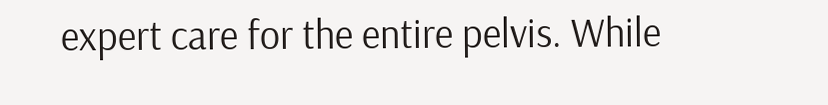expert care for the entire pelvis. While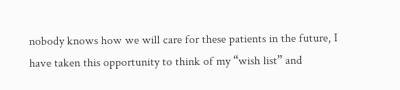nobody knows how we will care for these patients in the future, I have taken this opportunity to think of my “wish list” and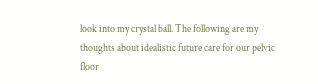look into my crystal ball. The following are my thoughts about idealistic future care for our pelvic floor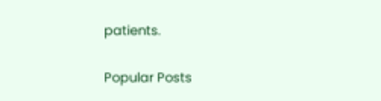patients.

Popular Posts